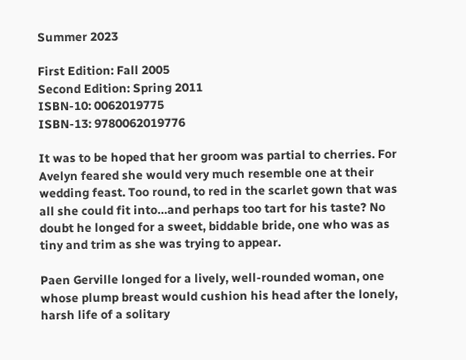Summer 2023

First Edition: Fall 2005
Second Edition: Spring 2011
ISBN-10: 0062019775
ISBN-13: 9780062019776

It was to be hoped that her groom was partial to cherries. For Avelyn feared she would very much resemble one at their wedding feast. Too round, to red in the scarlet gown that was all she could fit into…and perhaps too tart for his taste? No doubt he longed for a sweet, biddable bride, one who was as tiny and trim as she was trying to appear.

Paen Gerville longed for a lively, well-rounded woman, one whose plump breast would cushion his head after the lonely, harsh life of a solitary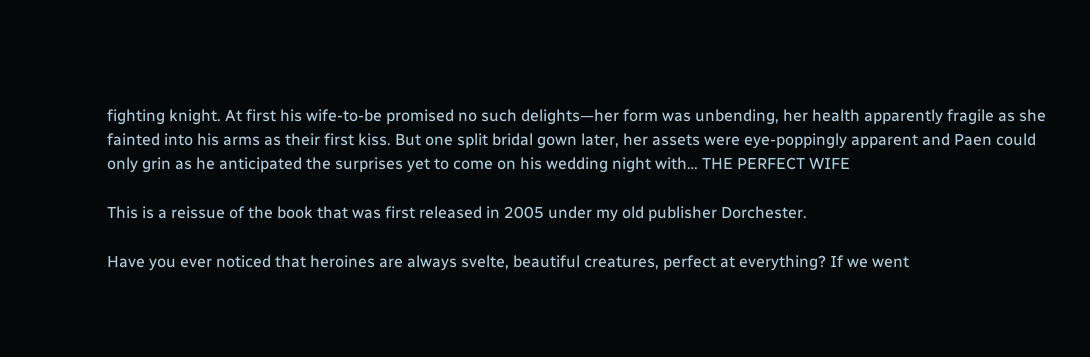fighting knight. At first his wife-to-be promised no such delights—her form was unbending, her health apparently fragile as she fainted into his arms as their first kiss. But one split bridal gown later, her assets were eye-poppingly apparent and Paen could only grin as he anticipated the surprises yet to come on his wedding night with… THE PERFECT WIFE

This is a reissue of the book that was first released in 2005 under my old publisher Dorchester.

Have you ever noticed that heroines are always svelte, beautiful creatures, perfect at everything? If we went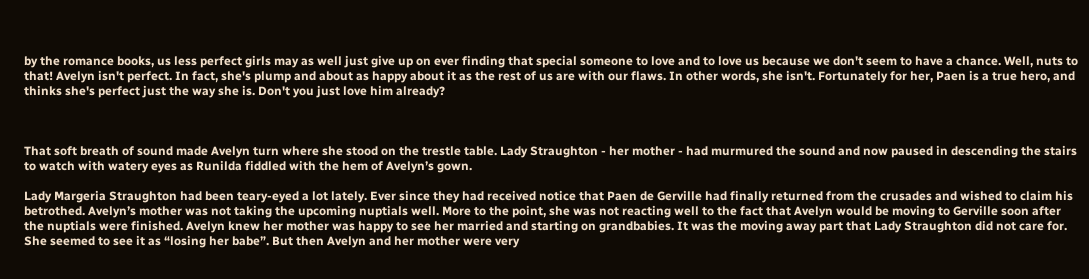by the romance books, us less perfect girls may as well just give up on ever finding that special someone to love and to love us because we don't seem to have a chance. Well, nuts to that! Avelyn isn't perfect. In fact, she's plump and about as happy about it as the rest of us are with our flaws. In other words, she isn't. Fortunately for her, Paen is a true hero, and thinks she's perfect just the way she is. Don't you just love him already?



That soft breath of sound made Avelyn turn where she stood on the trestle table. Lady Straughton - her mother - had murmured the sound and now paused in descending the stairs to watch with watery eyes as Runilda fiddled with the hem of Avelyn’s gown.

Lady Margeria Straughton had been teary-eyed a lot lately. Ever since they had received notice that Paen de Gerville had finally returned from the crusades and wished to claim his betrothed. Avelyn’s mother was not taking the upcoming nuptials well. More to the point, she was not reacting well to the fact that Avelyn would be moving to Gerville soon after the nuptials were finished. Avelyn knew her mother was happy to see her married and starting on grandbabies. It was the moving away part that Lady Straughton did not care for. She seemed to see it as “losing her babe”. But then Avelyn and her mother were very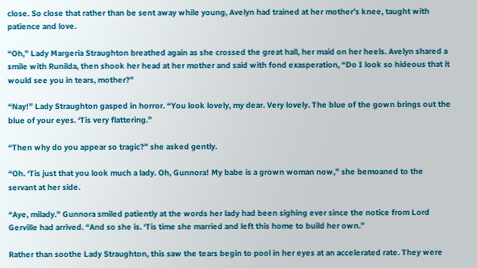close. So close that rather than be sent away while young, Avelyn had trained at her mother’s knee, taught with patience and love.

“Oh,” Lady Margeria Straughton breathed again as she crossed the great hall, her maid on her heels. Avelyn shared a smile with Runilda, then shook her head at her mother and said with fond exasperation, “Do I look so hideous that it would see you in tears, mother?”

“Nay!” Lady Straughton gasped in horror. “You look lovely, my dear. Very lovely. The blue of the gown brings out the blue of your eyes. ‘Tis very flattering.”

“Then why do you appear so tragic?” she asked gently.

“Oh. ‘Tis just that you look much a lady. Oh, Gunnora! My babe is a grown woman now,” she bemoaned to the servant at her side.

“Aye, milady.” Gunnora smiled patiently at the words her lady had been sighing ever since the notice from Lord Gerville had arrived. “And so she is. ‘Tis time she married and left this home to build her own.”

Rather than soothe Lady Straughton, this saw the tears begin to pool in her eyes at an accelerated rate. They were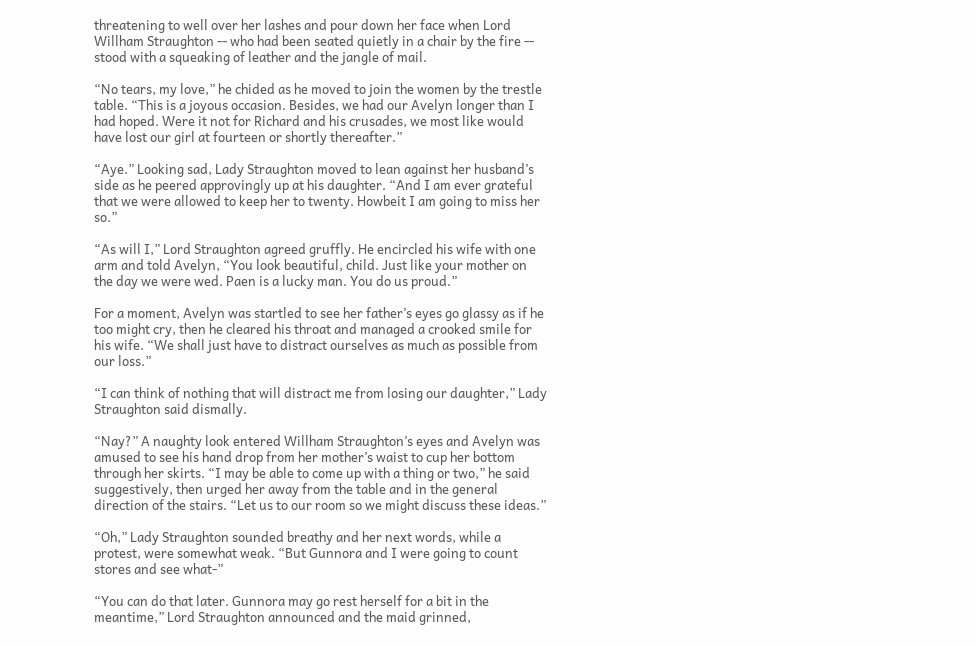threatening to well over her lashes and pour down her face when Lord Willham Straughton -- who had been seated quietly in a chair by the fire -- stood with a squeaking of leather and the jangle of mail.

“No tears, my love,” he chided as he moved to join the women by the trestle table. “This is a joyous occasion. Besides, we had our Avelyn longer than I had hoped. Were it not for Richard and his crusades, we most like would have lost our girl at fourteen or shortly thereafter.”

“Aye.” Looking sad, Lady Straughton moved to lean against her husband’s side as he peered approvingly up at his daughter. “And I am ever grateful that we were allowed to keep her to twenty. Howbeit I am going to miss her so.”

“As will I,” Lord Straughton agreed gruffly. He encircled his wife with one arm and told Avelyn, “You look beautiful, child. Just like your mother on the day we were wed. Paen is a lucky man. You do us proud.”

For a moment, Avelyn was startled to see her father’s eyes go glassy as if he too might cry, then he cleared his throat and managed a crooked smile for his wife. “We shall just have to distract ourselves as much as possible from our loss.”

“I can think of nothing that will distract me from losing our daughter,” Lady Straughton said dismally.

“Nay?” A naughty look entered Willham Straughton’s eyes and Avelyn was amused to see his hand drop from her mother’s waist to cup her bottom through her skirts. “I may be able to come up with a thing or two,” he said suggestively, then urged her away from the table and in the general direction of the stairs. “Let us to our room so we might discuss these ideas.”

“Oh,” Lady Straughton sounded breathy and her next words, while a protest, were somewhat weak. “But Gunnora and I were going to count stores and see what-”

“You can do that later. Gunnora may go rest herself for a bit in the meantime,” Lord Straughton announced and the maid grinned,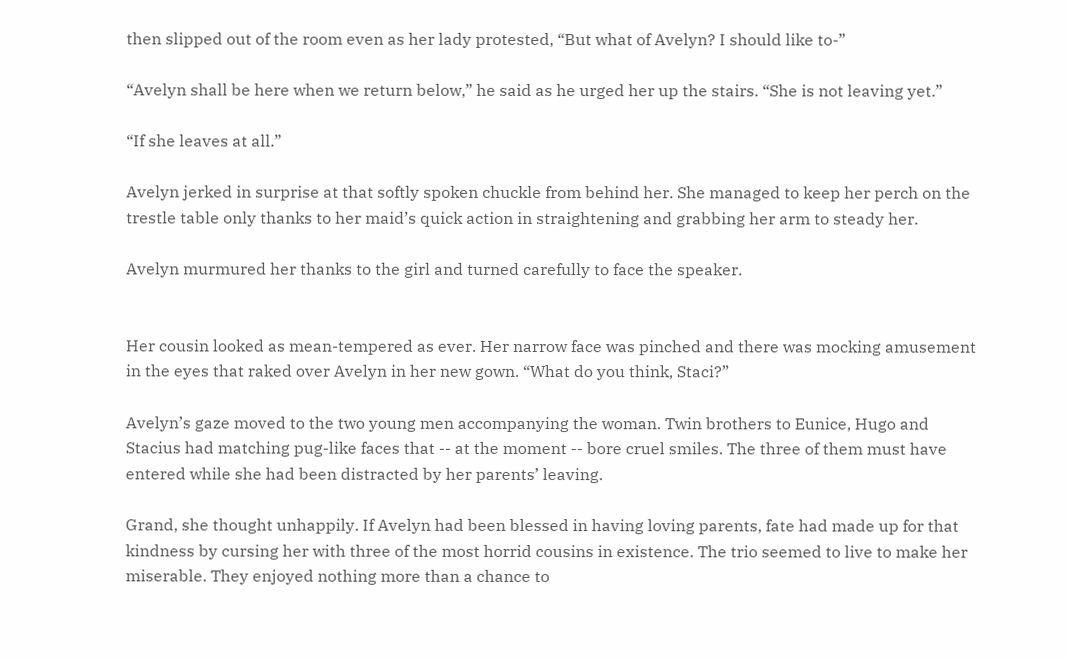then slipped out of the room even as her lady protested, “But what of Avelyn? I should like to-”

“Avelyn shall be here when we return below,” he said as he urged her up the stairs. “She is not leaving yet.”

“If she leaves at all.”

Avelyn jerked in surprise at that softly spoken chuckle from behind her. She managed to keep her perch on the trestle table only thanks to her maid’s quick action in straightening and grabbing her arm to steady her.

Avelyn murmured her thanks to the girl and turned carefully to face the speaker.


Her cousin looked as mean-tempered as ever. Her narrow face was pinched and there was mocking amusement in the eyes that raked over Avelyn in her new gown. “What do you think, Staci?”

Avelyn’s gaze moved to the two young men accompanying the woman. Twin brothers to Eunice, Hugo and Stacius had matching pug-like faces that -- at the moment -- bore cruel smiles. The three of them must have entered while she had been distracted by her parents’ leaving.

Grand, she thought unhappily. If Avelyn had been blessed in having loving parents, fate had made up for that kindness by cursing her with three of the most horrid cousins in existence. The trio seemed to live to make her miserable. They enjoyed nothing more than a chance to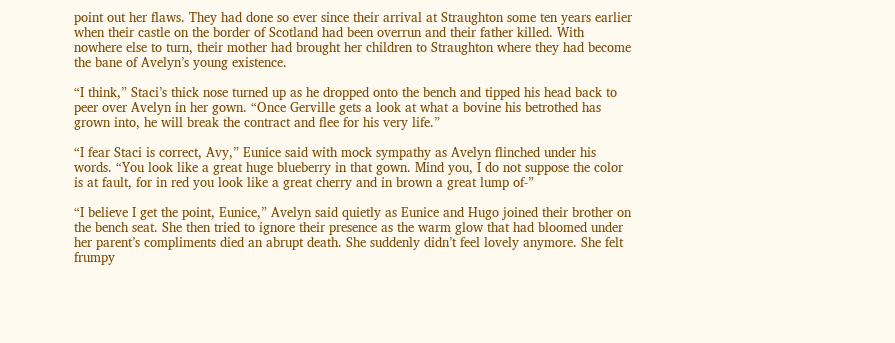point out her flaws. They had done so ever since their arrival at Straughton some ten years earlier when their castle on the border of Scotland had been overrun and their father killed. With nowhere else to turn, their mother had brought her children to Straughton where they had become the bane of Avelyn’s young existence.

“I think,” Staci’s thick nose turned up as he dropped onto the bench and tipped his head back to peer over Avelyn in her gown. “Once Gerville gets a look at what a bovine his betrothed has grown into, he will break the contract and flee for his very life.”

“I fear Staci is correct, Avy,” Eunice said with mock sympathy as Avelyn flinched under his words. “You look like a great huge blueberry in that gown. Mind you, I do not suppose the color is at fault, for in red you look like a great cherry and in brown a great lump of-”

“I believe I get the point, Eunice,” Avelyn said quietly as Eunice and Hugo joined their brother on the bench seat. She then tried to ignore their presence as the warm glow that had bloomed under her parent’s compliments died an abrupt death. She suddenly didn’t feel lovely anymore. She felt frumpy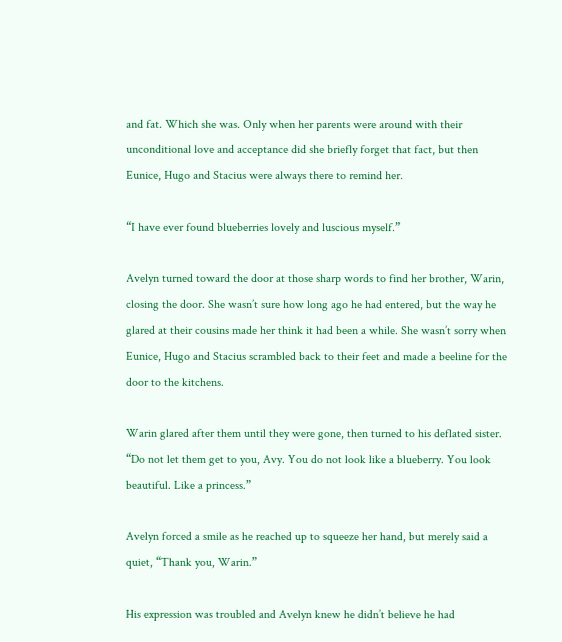and fat. Which she was. Only when her parents were around with their unconditional love and acceptance did she briefly forget that fact, but then Eunice, Hugo and Stacius were always there to remind her.

“I have ever found blueberries lovely and luscious myself.”

Avelyn turned toward the door at those sharp words to find her brother, Warin, closing the door. She wasn’t sure how long ago he had entered, but the way he glared at their cousins made her think it had been a while. She wasn’t sorry when Eunice, Hugo and Stacius scrambled back to their feet and made a beeline for the door to the kitchens.

Warin glared after them until they were gone, then turned to his deflated sister. “Do not let them get to you, Avy. You do not look like a blueberry. You look beautiful. Like a princess.”

Avelyn forced a smile as he reached up to squeeze her hand, but merely said a quiet, “Thank you, Warin.”

His expression was troubled and Avelyn knew he didn’t believe he had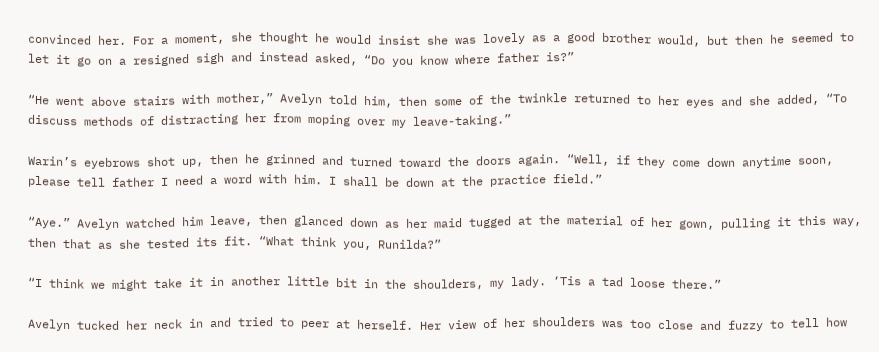convinced her. For a moment, she thought he would insist she was lovely as a good brother would, but then he seemed to let it go on a resigned sigh and instead asked, “Do you know where father is?”

“He went above stairs with mother,” Avelyn told him, then some of the twinkle returned to her eyes and she added, “To discuss methods of distracting her from moping over my leave-taking.”

Warin’s eyebrows shot up, then he grinned and turned toward the doors again. “Well, if they come down anytime soon, please tell father I need a word with him. I shall be down at the practice field.”

“Aye.” Avelyn watched him leave, then glanced down as her maid tugged at the material of her gown, pulling it this way, then that as she tested its fit. “What think you, Runilda?”

“I think we might take it in another little bit in the shoulders, my lady. ‘Tis a tad loose there.”

Avelyn tucked her neck in and tried to peer at herself. Her view of her shoulders was too close and fuzzy to tell how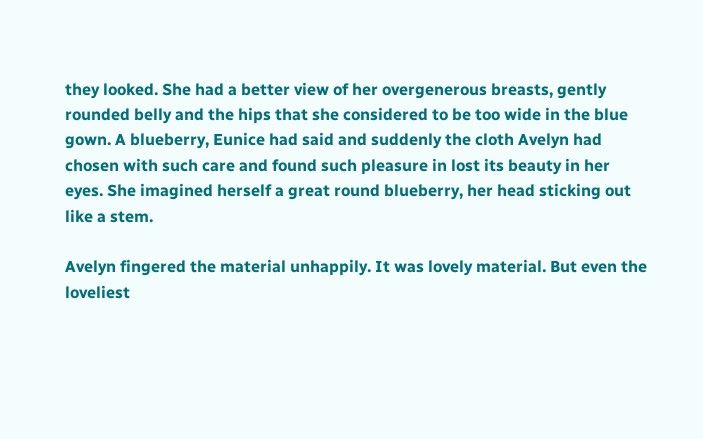they looked. She had a better view of her overgenerous breasts, gently rounded belly and the hips that she considered to be too wide in the blue gown. A blueberry, Eunice had said and suddenly the cloth Avelyn had chosen with such care and found such pleasure in lost its beauty in her eyes. She imagined herself a great round blueberry, her head sticking out like a stem.

Avelyn fingered the material unhappily. It was lovely material. But even the loveliest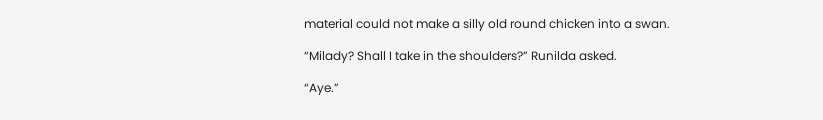material could not make a silly old round chicken into a swan.

“Milady? Shall I take in the shoulders?” Runilda asked.

“Aye.”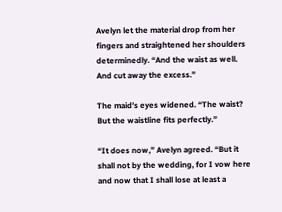Avelyn let the material drop from her fingers and straightened her shoulders determinedly. “And the waist as well. And cut away the excess.”

The maid’s eyes widened. “The waist? But the waistline fits perfectly.”

“It does now,” Avelyn agreed. “But it shall not by the wedding, for I vow here and now that I shall lose at least a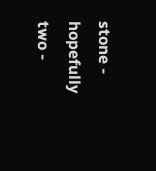stone - hopefully two -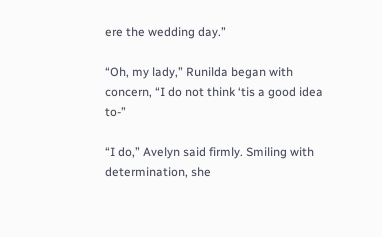ere the wedding day.”

“Oh, my lady,” Runilda began with concern, “I do not think ‘tis a good idea to-”

“I do,” Avelyn said firmly. Smiling with determination, she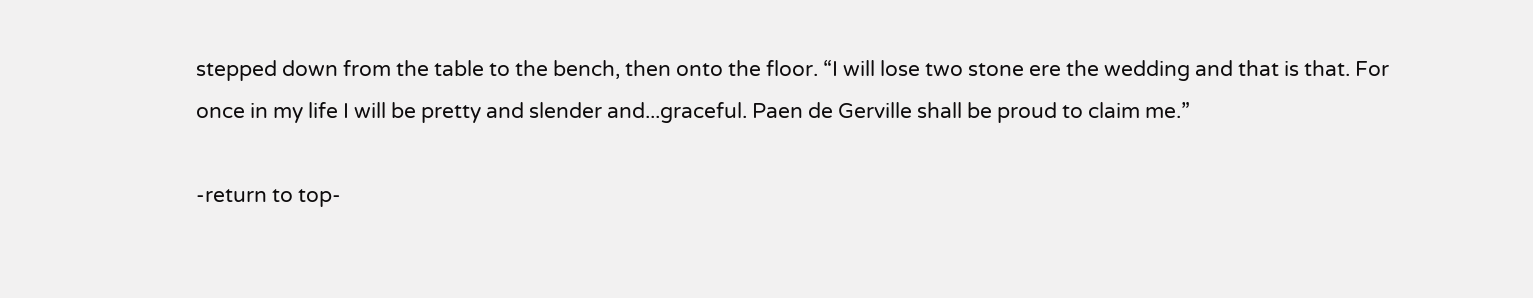stepped down from the table to the bench, then onto the floor. “I will lose two stone ere the wedding and that is that. For once in my life I will be pretty and slender and...graceful. Paen de Gerville shall be proud to claim me.”

-return to top-